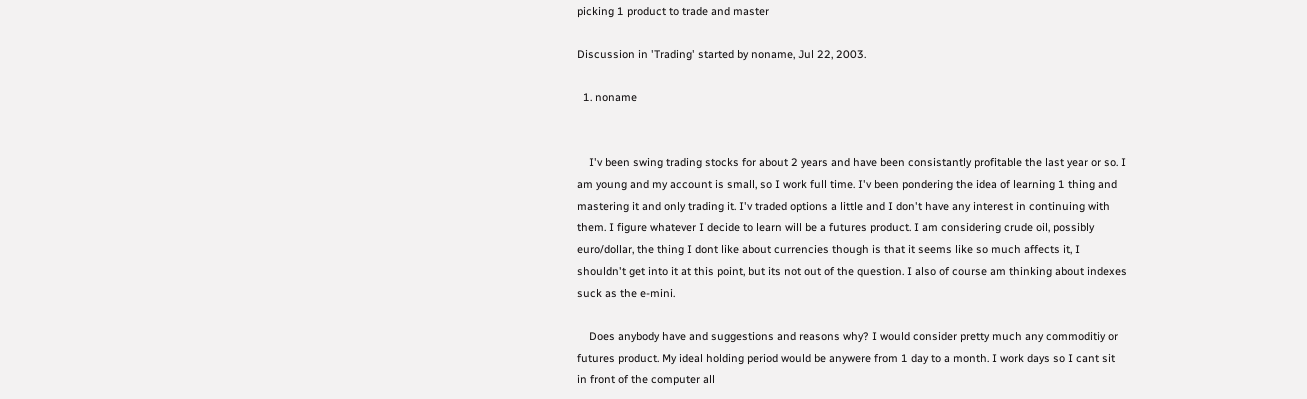picking 1 product to trade and master

Discussion in 'Trading' started by noname, Jul 22, 2003.

  1. noname


    I'v been swing trading stocks for about 2 years and have been consistantly profitable the last year or so. I am young and my account is small, so I work full time. I'v been pondering the idea of learning 1 thing and mastering it and only trading it. I'v traded options a little and I don't have any interest in continuing with them. I figure whatever I decide to learn will be a futures product. I am considering crude oil, possibly euro/dollar, the thing I dont like about currencies though is that it seems like so much affects it, I shouldn't get into it at this point, but its not out of the question. I also of course am thinking about indexes suck as the e-mini.

    Does anybody have and suggestions and reasons why? I would consider pretty much any commoditiy or futures product. My ideal holding period would be anywere from 1 day to a month. I work days so I cant sit in front of the computer all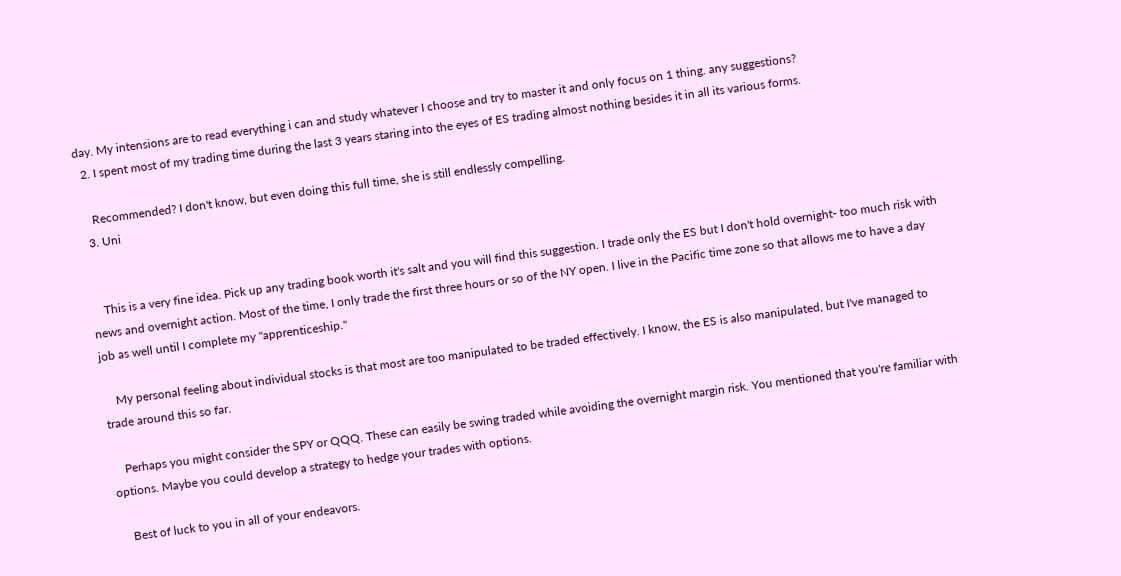day. My intensions are to read everything i can and study whatever I choose and try to master it and only focus on 1 thing. any suggestions?
  2. I spent most of my trading time during the last 3 years staring into the eyes of ES trading almost nothing besides it in all its various forms.

    Recommended? I don't know, but even doing this full time, she is still endlessly compelling.
  3. Uni


    This is a very fine idea. Pick up any trading book worth it's salt and you will find this suggestion. I trade only the ES but I don't hold overnight- too much risk with news and overnight action. Most of the time, I only trade the first three hours or so of the NY open. I live in the Pacific time zone so that allows me to have a day job as well until I complete my "apprenticeship."

    My personal feeling about individual stocks is that most are too manipulated to be traded effectively. I know, the ES is also manipulated, but I've managed to trade around this so far.

    Perhaps you might consider the SPY or QQQ. These can easily be swing traded while avoiding the overnight margin risk. You mentioned that you're familiar with options. Maybe you could develop a strategy to hedge your trades with options.

    Best of luck to you in all of your endeavors.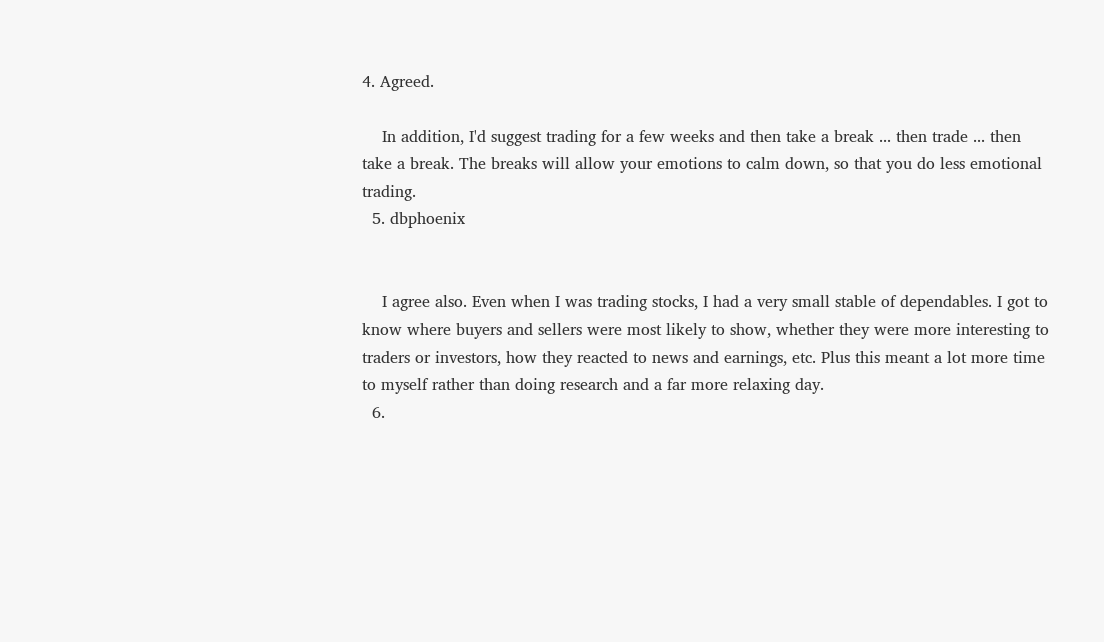4. Agreed.

    In addition, I'd suggest trading for a few weeks and then take a break ... then trade ... then take a break. The breaks will allow your emotions to calm down, so that you do less emotional trading.
  5. dbphoenix


    I agree also. Even when I was trading stocks, I had a very small stable of dependables. I got to know where buyers and sellers were most likely to show, whether they were more interesting to traders or investors, how they reacted to news and earnings, etc. Plus this meant a lot more time to myself rather than doing research and a far more relaxing day.
  6.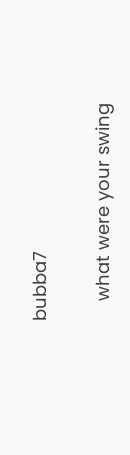bubba7


    what were your swing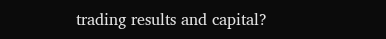trading results and capital?